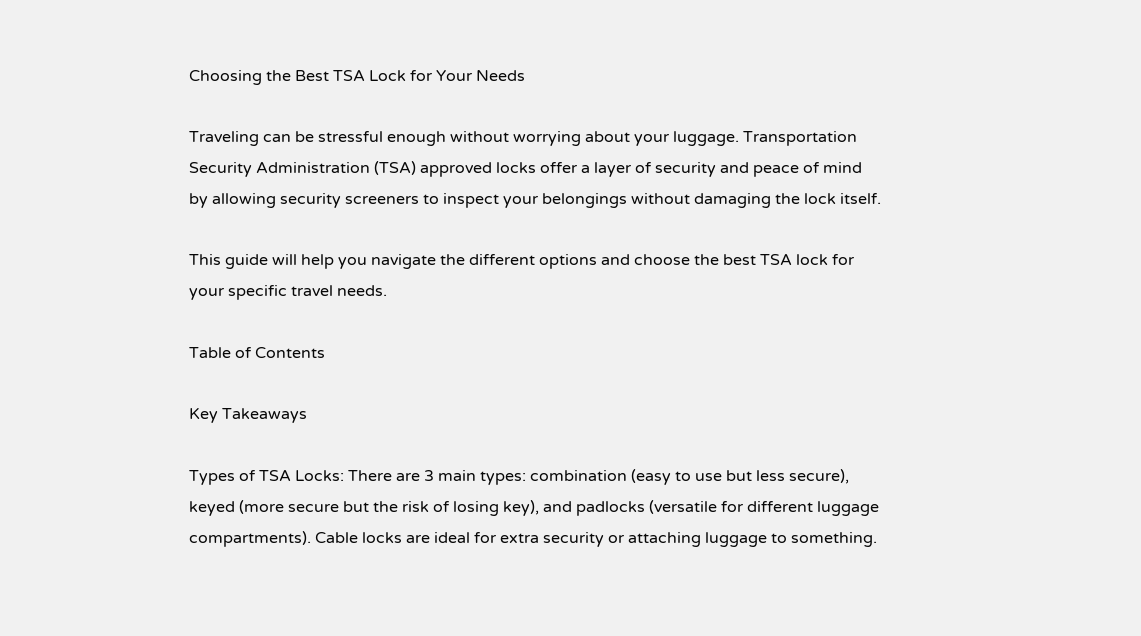Choosing the Best TSA Lock for Your Needs

Traveling can be stressful enough without worrying about your luggage. Transportation Security Administration (TSA) approved locks offer a layer of security and peace of mind by allowing security screeners to inspect your belongings without damaging the lock itself.

This guide will help you navigate the different options and choose the best TSA lock for your specific travel needs.

Table of Contents

Key Takeaways

Types of TSA Locks: There are 3 main types: combination (easy to use but less secure), keyed (more secure but the risk of losing key), and padlocks (versatile for different luggage compartments). Cable locks are ideal for extra security or attaching luggage to something.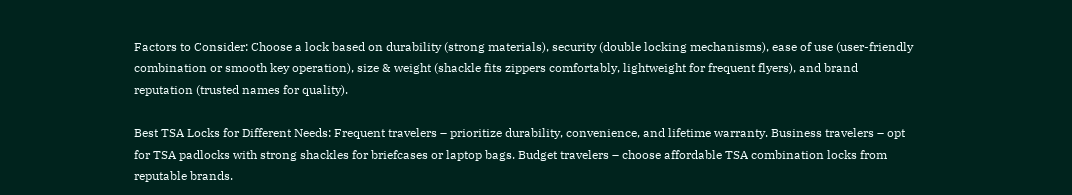Factors to Consider: Choose a lock based on durability (strong materials), security (double locking mechanisms), ease of use (user-friendly combination or smooth key operation), size & weight (shackle fits zippers comfortably, lightweight for frequent flyers), and brand reputation (trusted names for quality).

Best TSA Locks for Different Needs: Frequent travelers – prioritize durability, convenience, and lifetime warranty. Business travelers – opt for TSA padlocks with strong shackles for briefcases or laptop bags. Budget travelers – choose affordable TSA combination locks from reputable brands.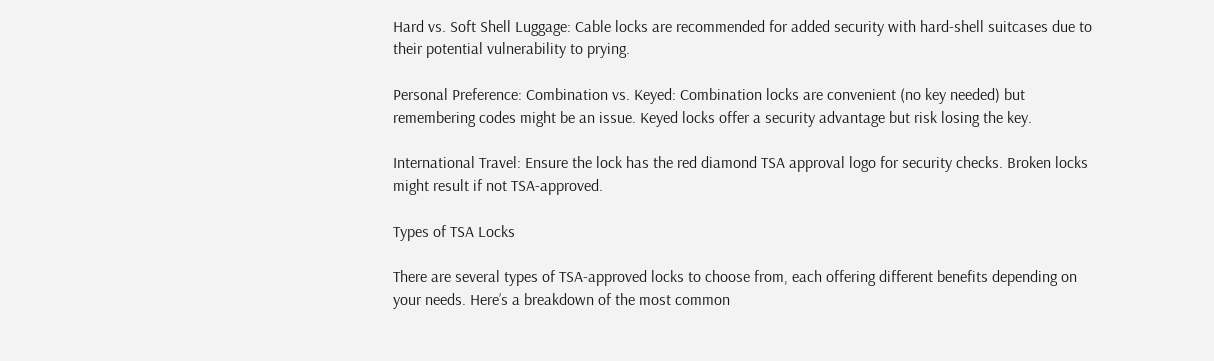Hard vs. Soft Shell Luggage: Cable locks are recommended for added security with hard-shell suitcases due to their potential vulnerability to prying.

Personal Preference: Combination vs. Keyed: Combination locks are convenient (no key needed) but remembering codes might be an issue. Keyed locks offer a security advantage but risk losing the key.

International Travel: Ensure the lock has the red diamond TSA approval logo for security checks. Broken locks might result if not TSA-approved.

Types of TSA Locks

There are several types of TSA-approved locks to choose from, each offering different benefits depending on your needs. Here’s a breakdown of the most common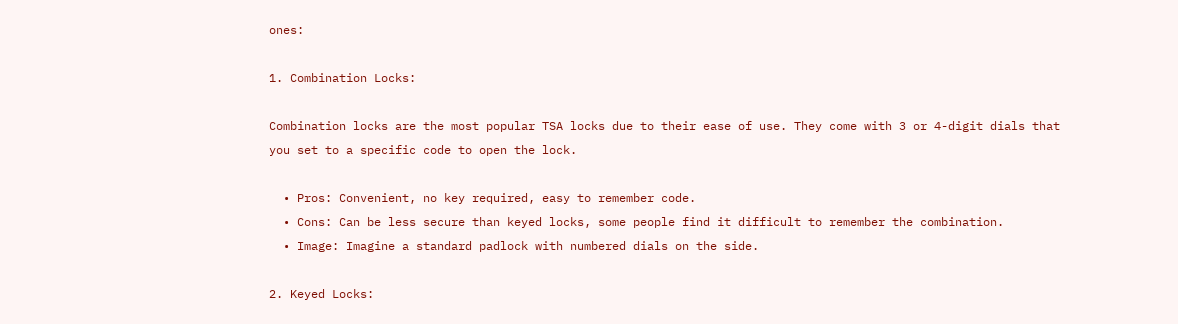ones:

1. Combination Locks:

Combination locks are the most popular TSA locks due to their ease of use. They come with 3 or 4-digit dials that you set to a specific code to open the lock.

  • Pros: Convenient, no key required, easy to remember code.
  • Cons: Can be less secure than keyed locks, some people find it difficult to remember the combination.
  • Image: Imagine a standard padlock with numbered dials on the side.

2. Keyed Locks: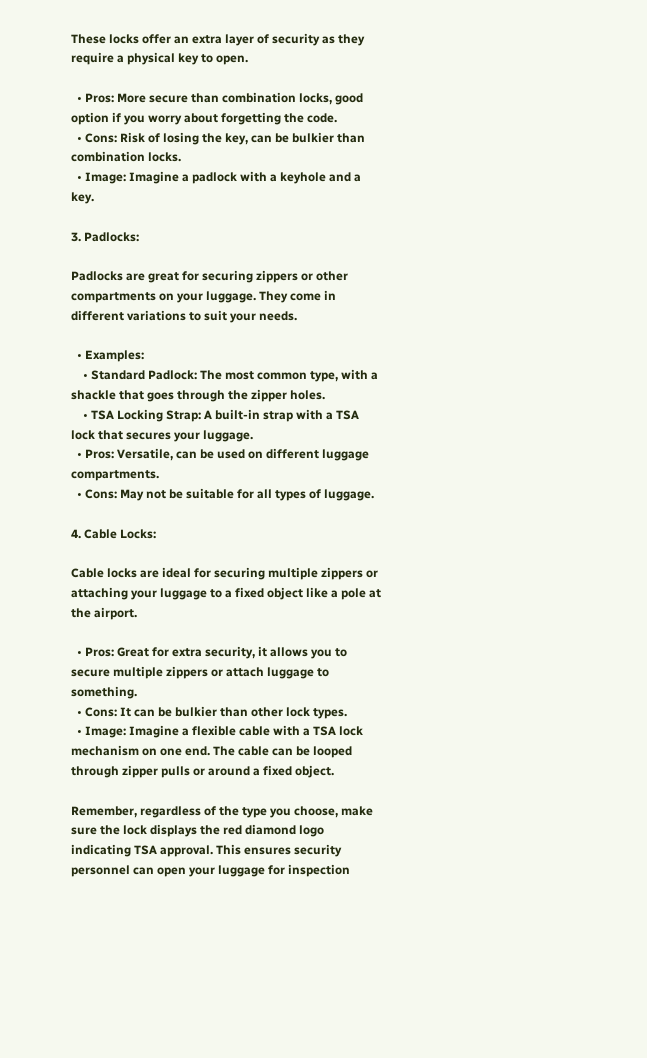These locks offer an extra layer of security as they require a physical key to open.

  • Pros: More secure than combination locks, good option if you worry about forgetting the code.
  • Cons: Risk of losing the key, can be bulkier than combination locks.
  • Image: Imagine a padlock with a keyhole and a key.

3. Padlocks:

Padlocks are great for securing zippers or other compartments on your luggage. They come in different variations to suit your needs.

  • Examples:
    • Standard Padlock: The most common type, with a shackle that goes through the zipper holes.
    • TSA Locking Strap: A built-in strap with a TSA lock that secures your luggage.
  • Pros: Versatile, can be used on different luggage compartments.
  • Cons: May not be suitable for all types of luggage.

4. Cable Locks:

Cable locks are ideal for securing multiple zippers or attaching your luggage to a fixed object like a pole at the airport.

  • Pros: Great for extra security, it allows you to secure multiple zippers or attach luggage to something.
  • Cons: It can be bulkier than other lock types.
  • Image: Imagine a flexible cable with a TSA lock mechanism on one end. The cable can be looped through zipper pulls or around a fixed object.

Remember, regardless of the type you choose, make sure the lock displays the red diamond logo indicating TSA approval. This ensures security personnel can open your luggage for inspection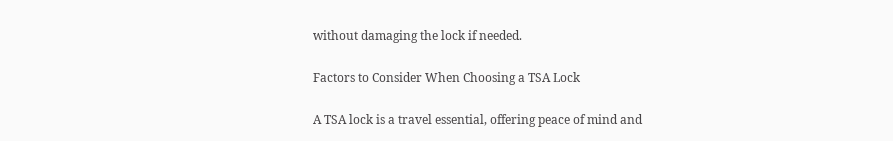without damaging the lock if needed.

Factors to Consider When Choosing a TSA Lock

A TSA lock is a travel essential, offering peace of mind and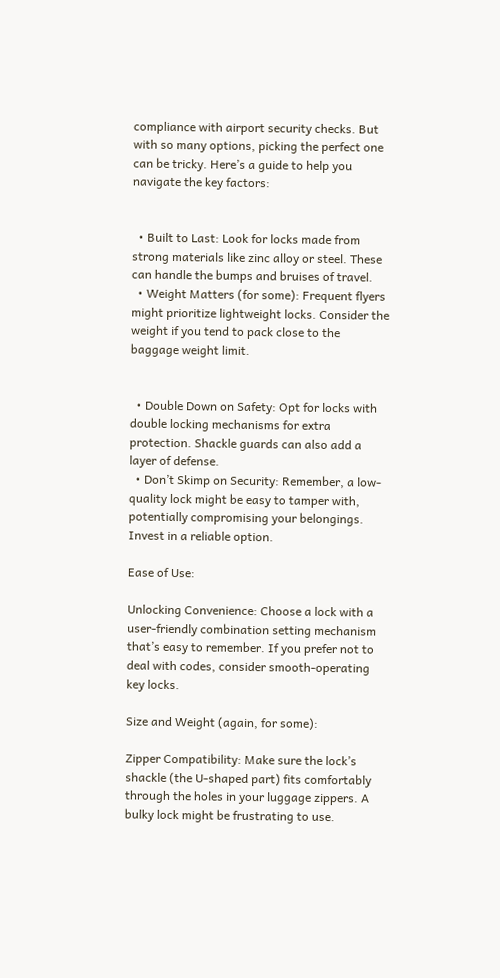compliance with airport security checks. But with so many options, picking the perfect one can be tricky. Here’s a guide to help you navigate the key factors:


  • Built to Last: Look for locks made from strong materials like zinc alloy or steel. These can handle the bumps and bruises of travel.
  • Weight Matters (for some): Frequent flyers might prioritize lightweight locks. Consider the weight if you tend to pack close to the baggage weight limit.


  • Double Down on Safety: Opt for locks with double locking mechanisms for extra protection. Shackle guards can also add a layer of defense.
  • Don’t Skimp on Security: Remember, a low-quality lock might be easy to tamper with, potentially compromising your belongings. Invest in a reliable option.

Ease of Use:

Unlocking Convenience: Choose a lock with a user-friendly combination setting mechanism that’s easy to remember. If you prefer not to deal with codes, consider smooth-operating key locks.

Size and Weight (again, for some):

Zipper Compatibility: Make sure the lock’s shackle (the U-shaped part) fits comfortably through the holes in your luggage zippers. A bulky lock might be frustrating to use.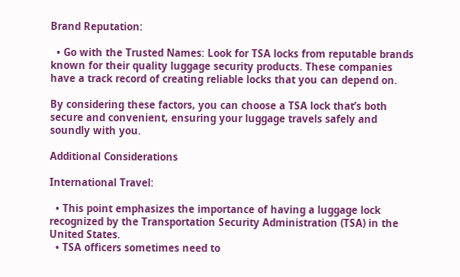Brand Reputation:

  • Go with the Trusted Names: Look for TSA locks from reputable brands known for their quality luggage security products. These companies have a track record of creating reliable locks that you can depend on.

By considering these factors, you can choose a TSA lock that’s both secure and convenient, ensuring your luggage travels safely and soundly with you.

Additional Considerations

International Travel:

  • This point emphasizes the importance of having a luggage lock recognized by the Transportation Security Administration (TSA) in the United States.
  • TSA officers sometimes need to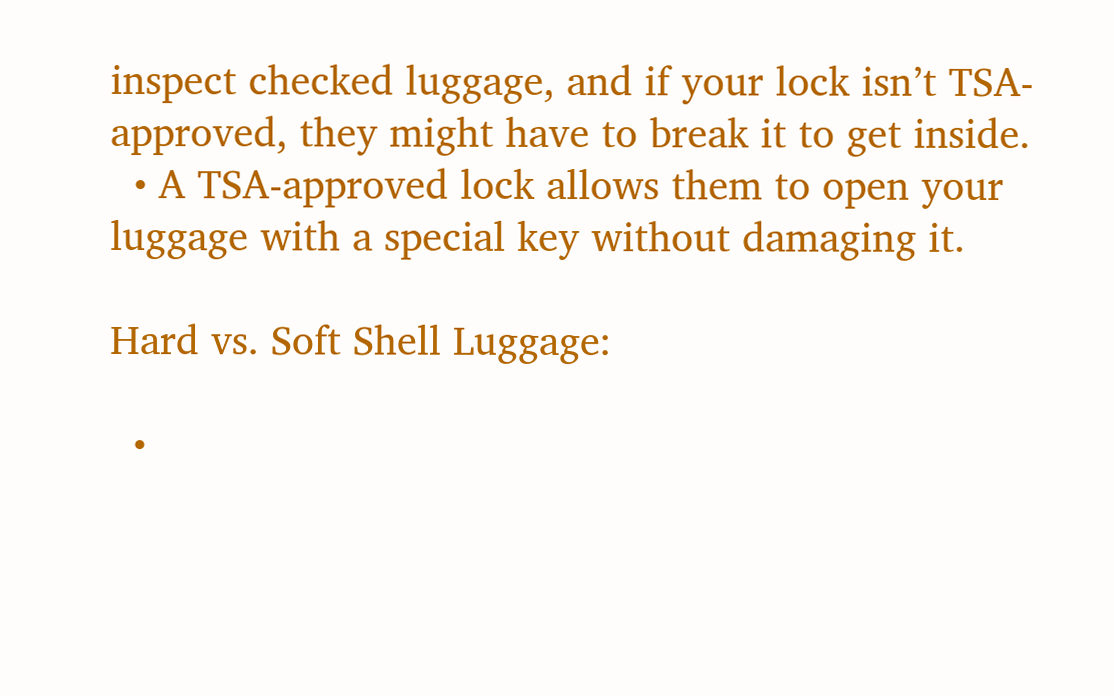inspect checked luggage, and if your lock isn’t TSA-approved, they might have to break it to get inside.
  • A TSA-approved lock allows them to open your luggage with a special key without damaging it.

Hard vs. Soft Shell Luggage:

  •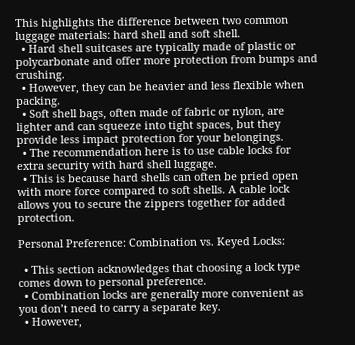This highlights the difference between two common luggage materials: hard shell and soft shell.
  • Hard shell suitcases are typically made of plastic or polycarbonate and offer more protection from bumps and crushing.
  • However, they can be heavier and less flexible when packing.
  • Soft shell bags, often made of fabric or nylon, are lighter and can squeeze into tight spaces, but they provide less impact protection for your belongings.
  • The recommendation here is to use cable locks for extra security with hard shell luggage.
  • This is because hard shells can often be pried open with more force compared to soft shells. A cable lock allows you to secure the zippers together for added protection.

Personal Preference: Combination vs. Keyed Locks:

  • This section acknowledges that choosing a lock type comes down to personal preference.
  • Combination locks are generally more convenient as you don’t need to carry a separate key.
  • However,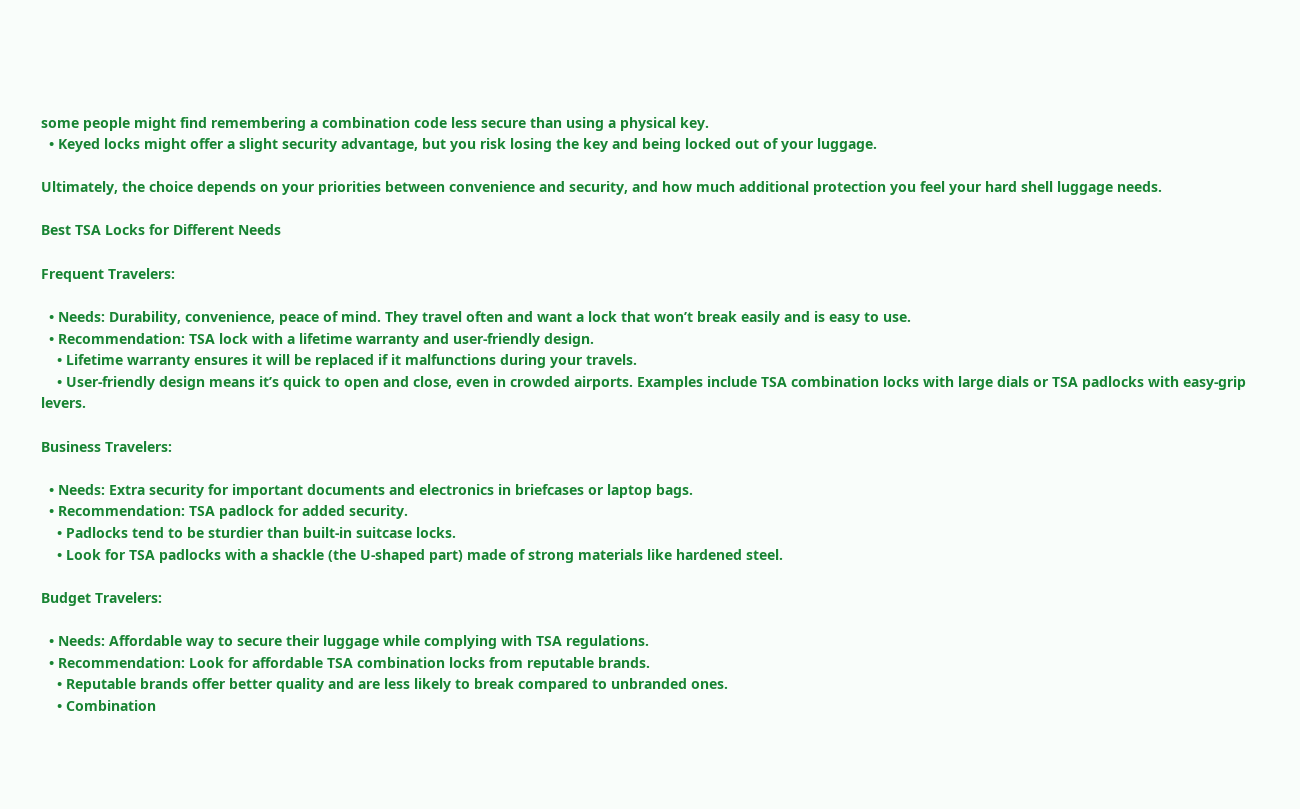some people might find remembering a combination code less secure than using a physical key.
  • Keyed locks might offer a slight security advantage, but you risk losing the key and being locked out of your luggage.

Ultimately, the choice depends on your priorities between convenience and security, and how much additional protection you feel your hard shell luggage needs.

Best TSA Locks for Different Needs

Frequent Travelers:

  • Needs: Durability, convenience, peace of mind. They travel often and want a lock that won’t break easily and is easy to use.
  • Recommendation: TSA lock with a lifetime warranty and user-friendly design.
    • Lifetime warranty ensures it will be replaced if it malfunctions during your travels.
    • User-friendly design means it’s quick to open and close, even in crowded airports. Examples include TSA combination locks with large dials or TSA padlocks with easy-grip levers.

Business Travelers:

  • Needs: Extra security for important documents and electronics in briefcases or laptop bags.
  • Recommendation: TSA padlock for added security.
    • Padlocks tend to be sturdier than built-in suitcase locks.
    • Look for TSA padlocks with a shackle (the U-shaped part) made of strong materials like hardened steel.

Budget Travelers:

  • Needs: Affordable way to secure their luggage while complying with TSA regulations.
  • Recommendation: Look for affordable TSA combination locks from reputable brands.
    • Reputable brands offer better quality and are less likely to break compared to unbranded ones.
    • Combination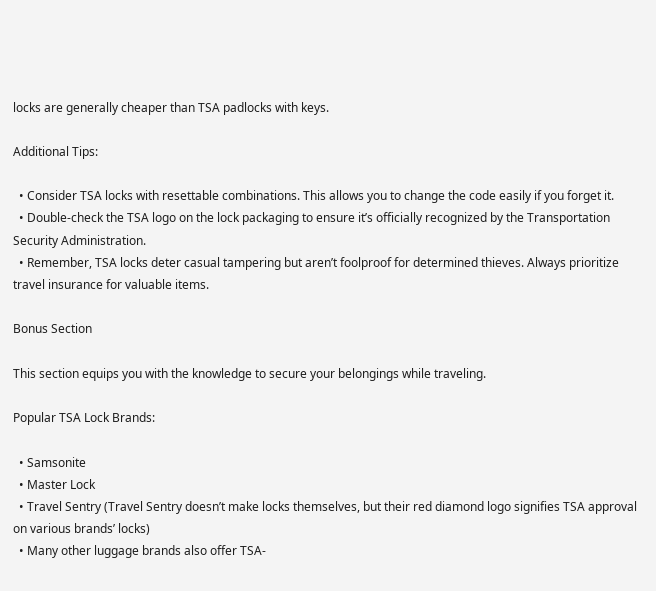locks are generally cheaper than TSA padlocks with keys.

Additional Tips:

  • Consider TSA locks with resettable combinations. This allows you to change the code easily if you forget it.
  • Double-check the TSA logo on the lock packaging to ensure it’s officially recognized by the Transportation Security Administration.
  • Remember, TSA locks deter casual tampering but aren’t foolproof for determined thieves. Always prioritize travel insurance for valuable items.

Bonus Section

This section equips you with the knowledge to secure your belongings while traveling.

Popular TSA Lock Brands:

  • Samsonite
  • Master Lock
  • Travel Sentry (Travel Sentry doesn’t make locks themselves, but their red diamond logo signifies TSA approval on various brands’ locks)
  • Many other luggage brands also offer TSA-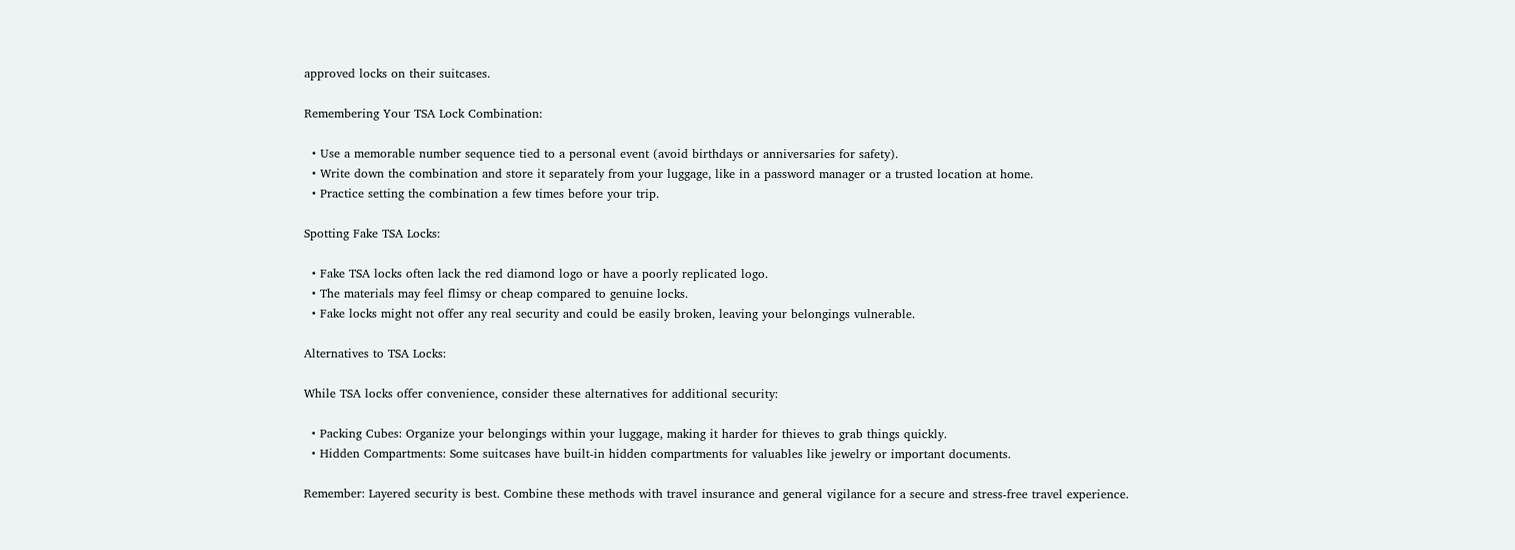approved locks on their suitcases.

Remembering Your TSA Lock Combination:

  • Use a memorable number sequence tied to a personal event (avoid birthdays or anniversaries for safety).
  • Write down the combination and store it separately from your luggage, like in a password manager or a trusted location at home.
  • Practice setting the combination a few times before your trip.

Spotting Fake TSA Locks:

  • Fake TSA locks often lack the red diamond logo or have a poorly replicated logo.
  • The materials may feel flimsy or cheap compared to genuine locks.
  • Fake locks might not offer any real security and could be easily broken, leaving your belongings vulnerable.

Alternatives to TSA Locks:

While TSA locks offer convenience, consider these alternatives for additional security:

  • Packing Cubes: Organize your belongings within your luggage, making it harder for thieves to grab things quickly.
  • Hidden Compartments: Some suitcases have built-in hidden compartments for valuables like jewelry or important documents.

Remember: Layered security is best. Combine these methods with travel insurance and general vigilance for a secure and stress-free travel experience.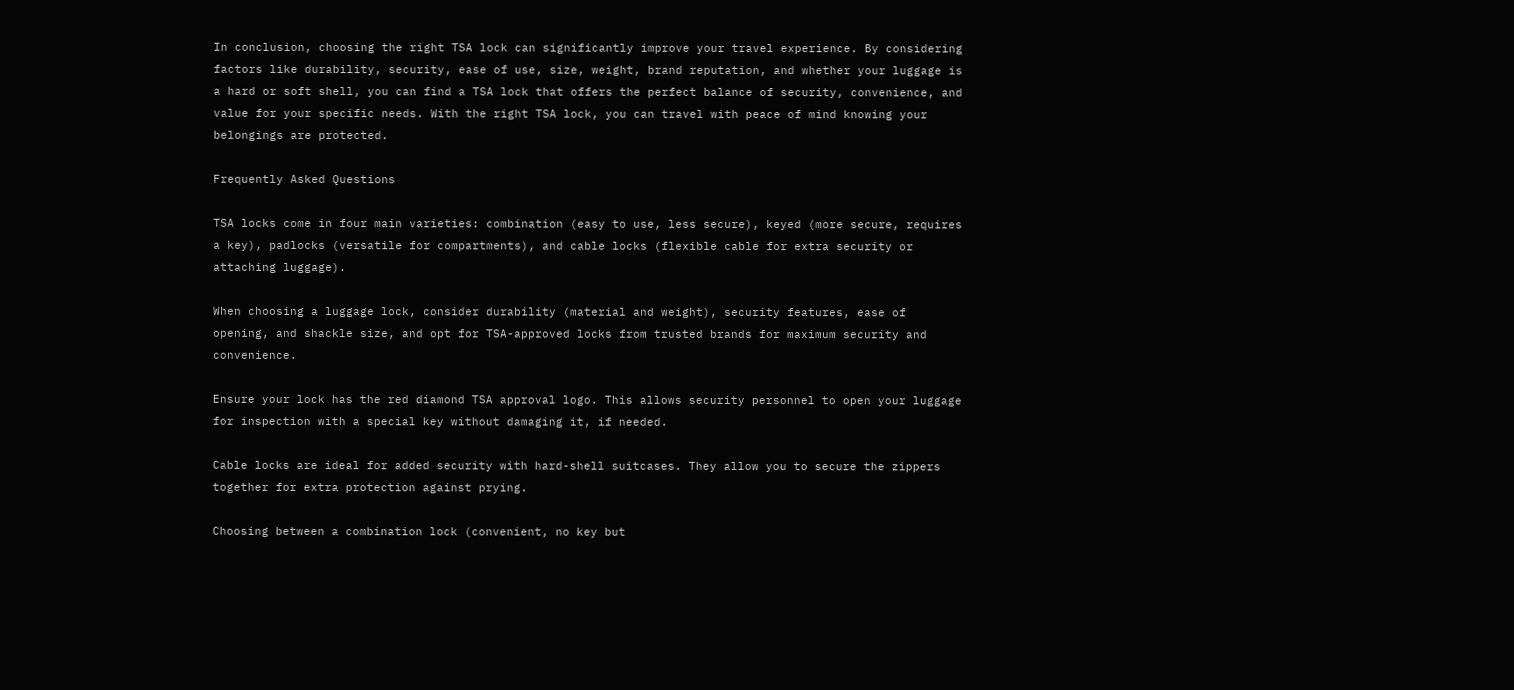In conclusion, choosing the right TSA lock can significantly improve your travel experience. By considering factors like durability, security, ease of use, size, weight, brand reputation, and whether your luggage is a hard or soft shell, you can find a TSA lock that offers the perfect balance of security, convenience, and value for your specific needs. With the right TSA lock, you can travel with peace of mind knowing your belongings are protected.

Frequently Asked Questions

TSA locks come in four main varieties: combination (easy to use, less secure), keyed (more secure, requires a key), padlocks (versatile for compartments), and cable locks (flexible cable for extra security or attaching luggage).

When choosing a luggage lock, consider durability (material and weight), security features, ease of opening, and shackle size, and opt for TSA-approved locks from trusted brands for maximum security and convenience.

Ensure your lock has the red diamond TSA approval logo. This allows security personnel to open your luggage for inspection with a special key without damaging it, if needed.

Cable locks are ideal for added security with hard-shell suitcases. They allow you to secure the zippers together for extra protection against prying.

Choosing between a combination lock (convenient, no key but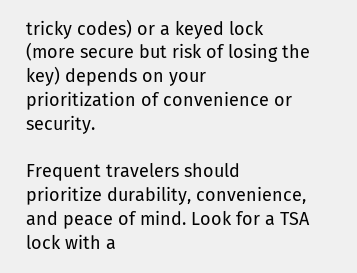tricky codes) or a keyed lock (more secure but risk of losing the key) depends on your prioritization of convenience or security.

Frequent travelers should prioritize durability, convenience, and peace of mind. Look for a TSA lock with a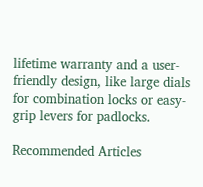lifetime warranty and a user-friendly design, like large dials for combination locks or easy-grip levers for padlocks.

Recommended Articles